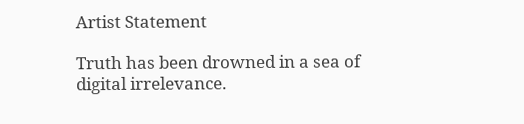Artist Statement

Truth has been drowned in a sea of digital irrelevance.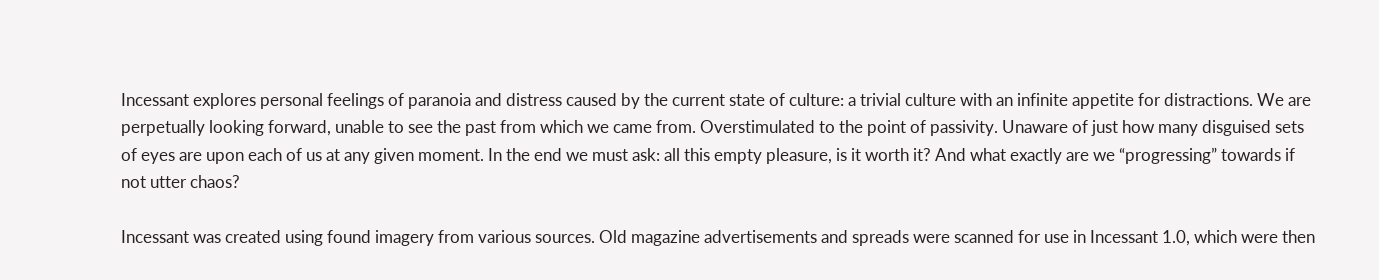Incessant explores personal feelings of paranoia and distress caused by the current state of culture: a trivial culture with an infinite appetite for distractions. We are perpetually looking forward, unable to see the past from which we came from. Overstimulated to the point of passivity. Unaware of just how many disguised sets of eyes are upon each of us at any given moment. In the end we must ask: all this empty pleasure, is it worth it? And what exactly are we “progressing” towards if not utter chaos?

Incessant was created using found imagery from various sources. Old magazine advertisements and spreads were scanned for use in Incessant 1.0, which were then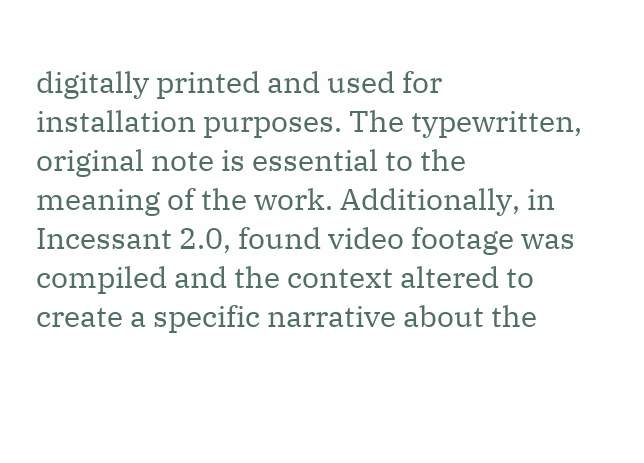digitally printed and used for installation purposes. The typewritten, original note is essential to the meaning of the work. Additionally, in Incessant 2.0, found video footage was compiled and the context altered to create a specific narrative about the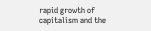rapid growth of capitalism and the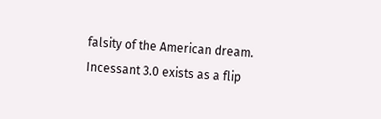falsity of the American dream. Incessant 3.0 exists as a flip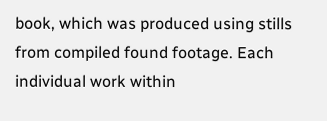book, which was produced using stills from compiled found footage. Each individual work within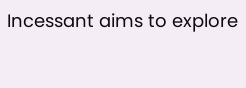Incessant aims to explore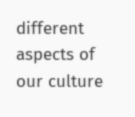different aspects of our culture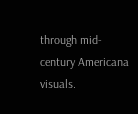through mid-century Americana visuals.